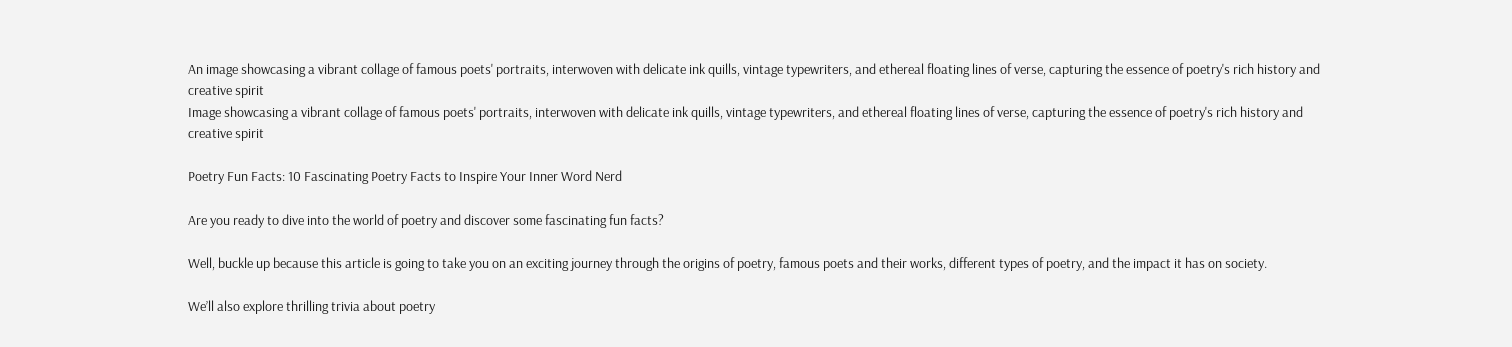An image showcasing a vibrant collage of famous poets' portraits, interwoven with delicate ink quills, vintage typewriters, and ethereal floating lines of verse, capturing the essence of poetry's rich history and creative spirit
Image showcasing a vibrant collage of famous poets' portraits, interwoven with delicate ink quills, vintage typewriters, and ethereal floating lines of verse, capturing the essence of poetry's rich history and creative spirit

Poetry Fun Facts: 10 Fascinating Poetry Facts to Inspire Your Inner Word Nerd

Are you ready to dive into the world of poetry and discover some fascinating fun facts?

Well, buckle up because this article is going to take you on an exciting journey through the origins of poetry, famous poets and their works, different types of poetry, and the impact it has on society.

We’ll also explore thrilling trivia about poetry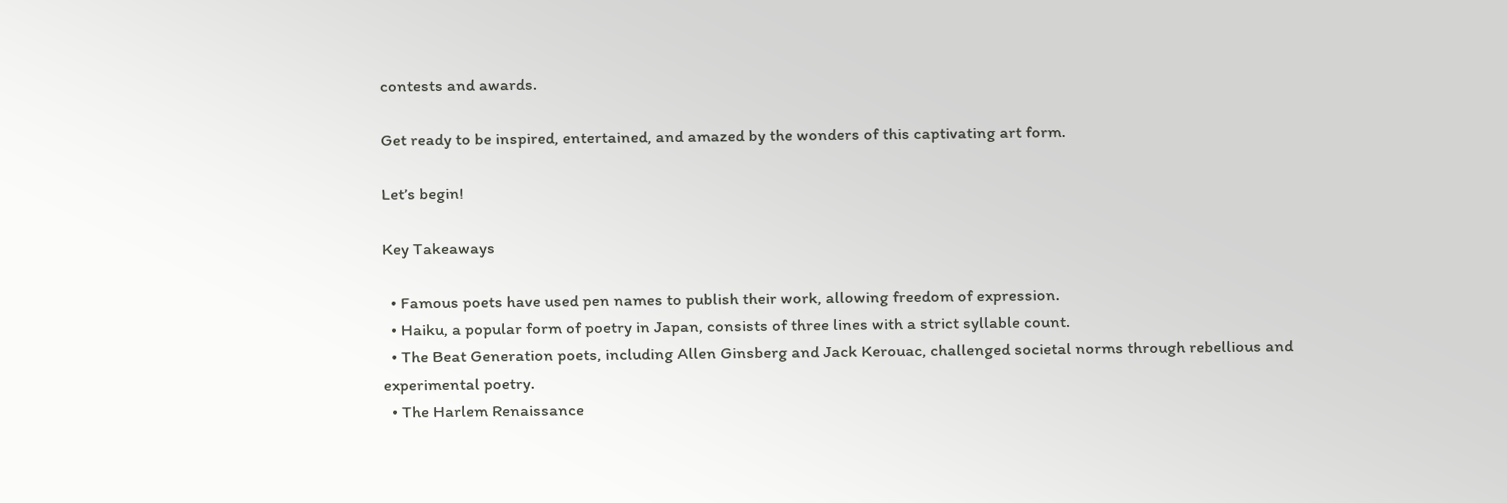contests and awards.

Get ready to be inspired, entertained, and amazed by the wonders of this captivating art form.

Let’s begin!

Key Takeaways

  • Famous poets have used pen names to publish their work, allowing freedom of expression.
  • Haiku, a popular form of poetry in Japan, consists of three lines with a strict syllable count.
  • The Beat Generation poets, including Allen Ginsberg and Jack Kerouac, challenged societal norms through rebellious and experimental poetry.
  • The Harlem Renaissance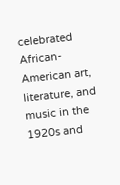celebrated African-American art, literature, and music in the 1920s and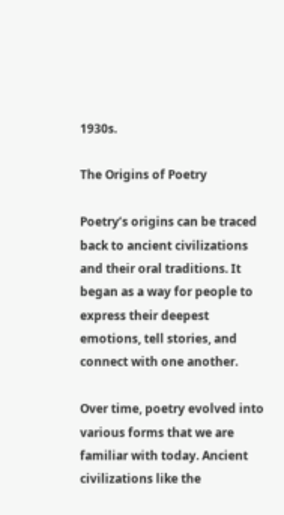1930s.

The Origins of Poetry

Poetry’s origins can be traced back to ancient civilizations and their oral traditions. It began as a way for people to express their deepest emotions, tell stories, and connect with one another.

Over time, poetry evolved into various forms that we are familiar with today. Ancient civilizations like the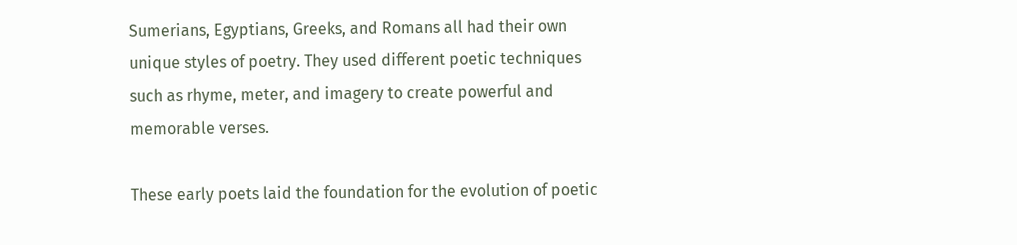Sumerians, Egyptians, Greeks, and Romans all had their own unique styles of poetry. They used different poetic techniques such as rhyme, meter, and imagery to create powerful and memorable verses.

These early poets laid the foundation for the evolution of poetic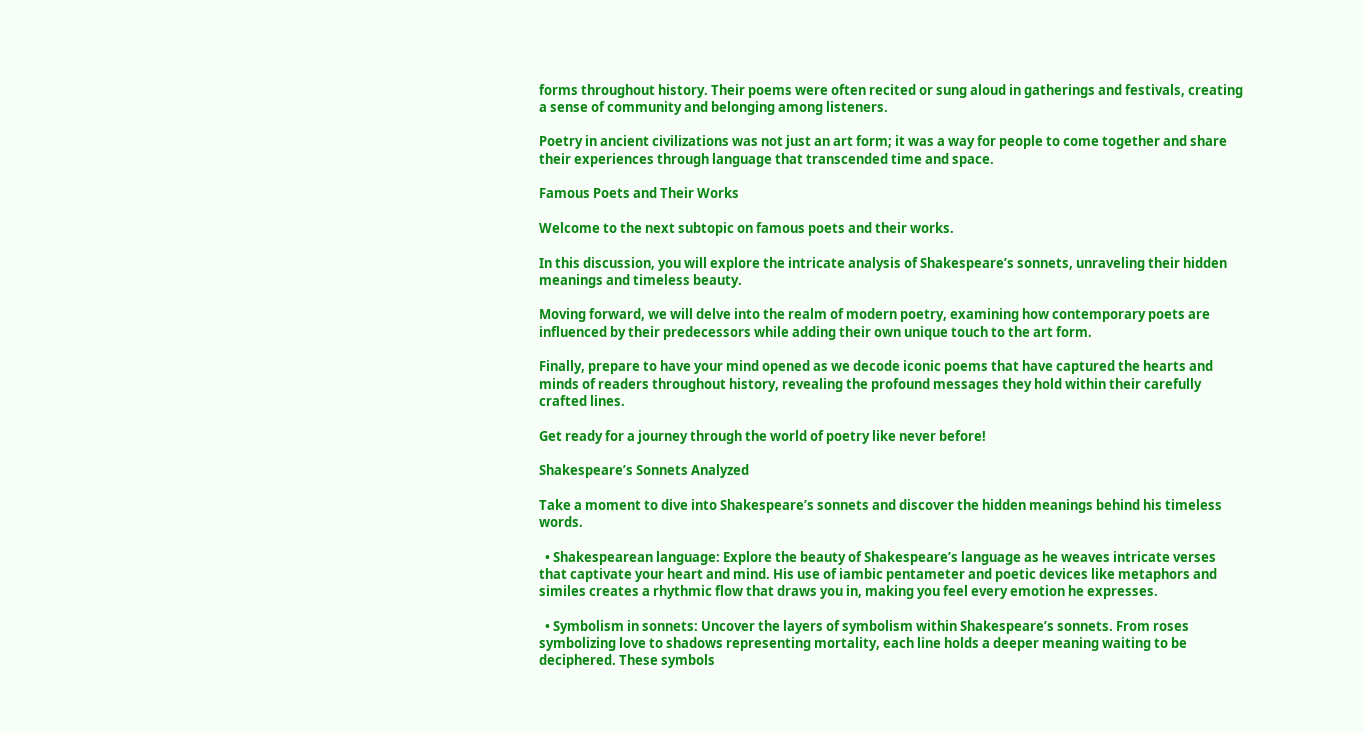forms throughout history. Their poems were often recited or sung aloud in gatherings and festivals, creating a sense of community and belonging among listeners.

Poetry in ancient civilizations was not just an art form; it was a way for people to come together and share their experiences through language that transcended time and space.

Famous Poets and Their Works

Welcome to the next subtopic on famous poets and their works.

In this discussion, you will explore the intricate analysis of Shakespeare’s sonnets, unraveling their hidden meanings and timeless beauty.

Moving forward, we will delve into the realm of modern poetry, examining how contemporary poets are influenced by their predecessors while adding their own unique touch to the art form.

Finally, prepare to have your mind opened as we decode iconic poems that have captured the hearts and minds of readers throughout history, revealing the profound messages they hold within their carefully crafted lines.

Get ready for a journey through the world of poetry like never before!

Shakespeare’s Sonnets Analyzed

Take a moment to dive into Shakespeare’s sonnets and discover the hidden meanings behind his timeless words.

  • Shakespearean language: Explore the beauty of Shakespeare’s language as he weaves intricate verses that captivate your heart and mind. His use of iambic pentameter and poetic devices like metaphors and similes creates a rhythmic flow that draws you in, making you feel every emotion he expresses.

  • Symbolism in sonnets: Uncover the layers of symbolism within Shakespeare’s sonnets. From roses symbolizing love to shadows representing mortality, each line holds a deeper meaning waiting to be deciphered. These symbols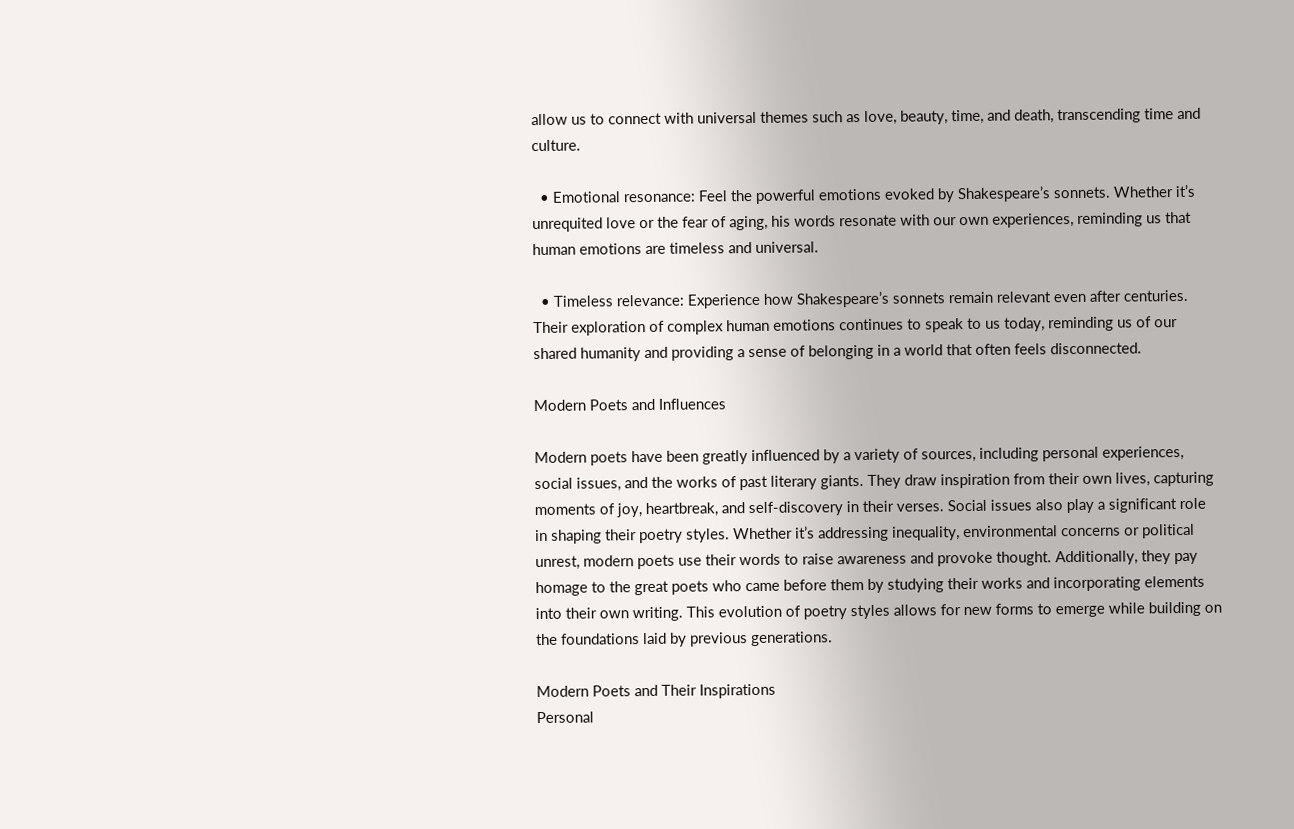allow us to connect with universal themes such as love, beauty, time, and death, transcending time and culture.

  • Emotional resonance: Feel the powerful emotions evoked by Shakespeare’s sonnets. Whether it’s unrequited love or the fear of aging, his words resonate with our own experiences, reminding us that human emotions are timeless and universal.

  • Timeless relevance: Experience how Shakespeare’s sonnets remain relevant even after centuries. Their exploration of complex human emotions continues to speak to us today, reminding us of our shared humanity and providing a sense of belonging in a world that often feels disconnected.

Modern Poets and Influences

Modern poets have been greatly influenced by a variety of sources, including personal experiences, social issues, and the works of past literary giants. They draw inspiration from their own lives, capturing moments of joy, heartbreak, and self-discovery in their verses. Social issues also play a significant role in shaping their poetry styles. Whether it’s addressing inequality, environmental concerns or political unrest, modern poets use their words to raise awareness and provoke thought. Additionally, they pay homage to the great poets who came before them by studying their works and incorporating elements into their own writing. This evolution of poetry styles allows for new forms to emerge while building on the foundations laid by previous generations.

Modern Poets and Their Inspirations
Personal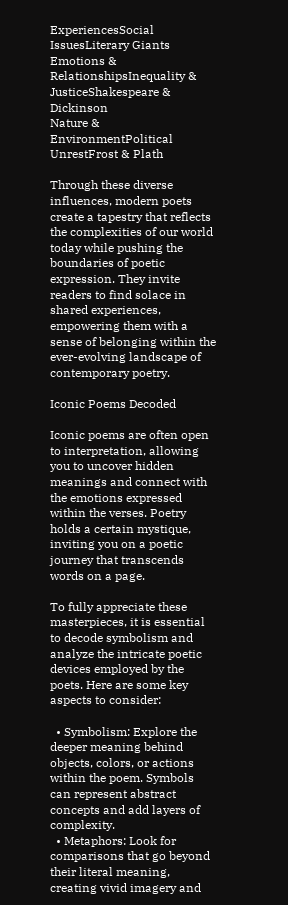ExperiencesSocial IssuesLiterary Giants
Emotions & RelationshipsInequality & JusticeShakespeare & Dickinson
Nature & EnvironmentPolitical UnrestFrost & Plath

Through these diverse influences, modern poets create a tapestry that reflects the complexities of our world today while pushing the boundaries of poetic expression. They invite readers to find solace in shared experiences, empowering them with a sense of belonging within the ever-evolving landscape of contemporary poetry.

Iconic Poems Decoded

Iconic poems are often open to interpretation, allowing you to uncover hidden meanings and connect with the emotions expressed within the verses. Poetry holds a certain mystique, inviting you on a poetic journey that transcends words on a page.

To fully appreciate these masterpieces, it is essential to decode symbolism and analyze the intricate poetic devices employed by the poets. Here are some key aspects to consider:

  • Symbolism: Explore the deeper meaning behind objects, colors, or actions within the poem. Symbols can represent abstract concepts and add layers of complexity.
  • Metaphors: Look for comparisons that go beyond their literal meaning, creating vivid imagery and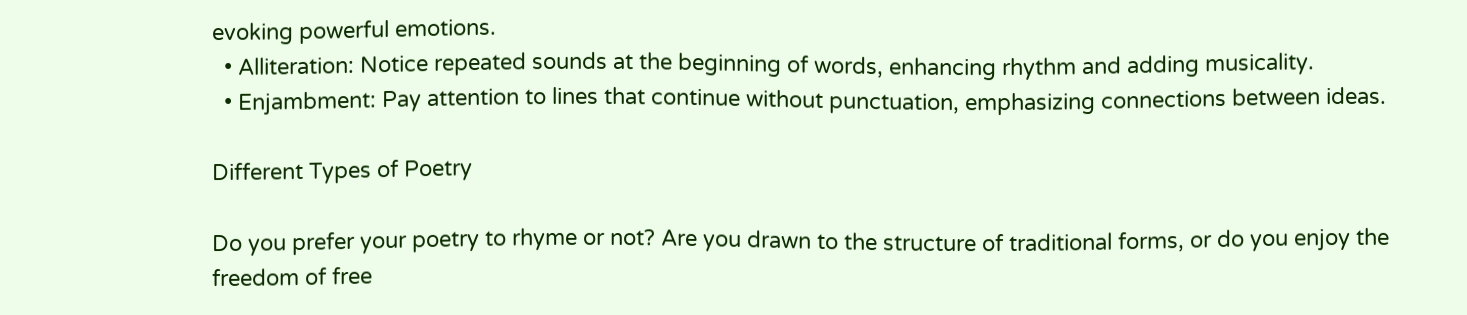evoking powerful emotions.
  • Alliteration: Notice repeated sounds at the beginning of words, enhancing rhythm and adding musicality.
  • Enjambment: Pay attention to lines that continue without punctuation, emphasizing connections between ideas.

Different Types of Poetry

Do you prefer your poetry to rhyme or not? Are you drawn to the structure of traditional forms, or do you enjoy the freedom of free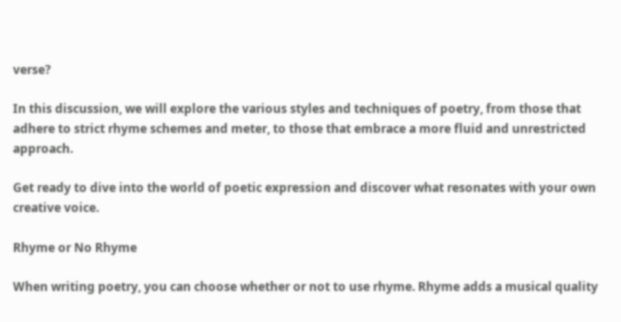verse?

In this discussion, we will explore the various styles and techniques of poetry, from those that adhere to strict rhyme schemes and meter, to those that embrace a more fluid and unrestricted approach.

Get ready to dive into the world of poetic expression and discover what resonates with your own creative voice.

Rhyme or No Rhyme

When writing poetry, you can choose whether or not to use rhyme. Rhyme adds a musical quality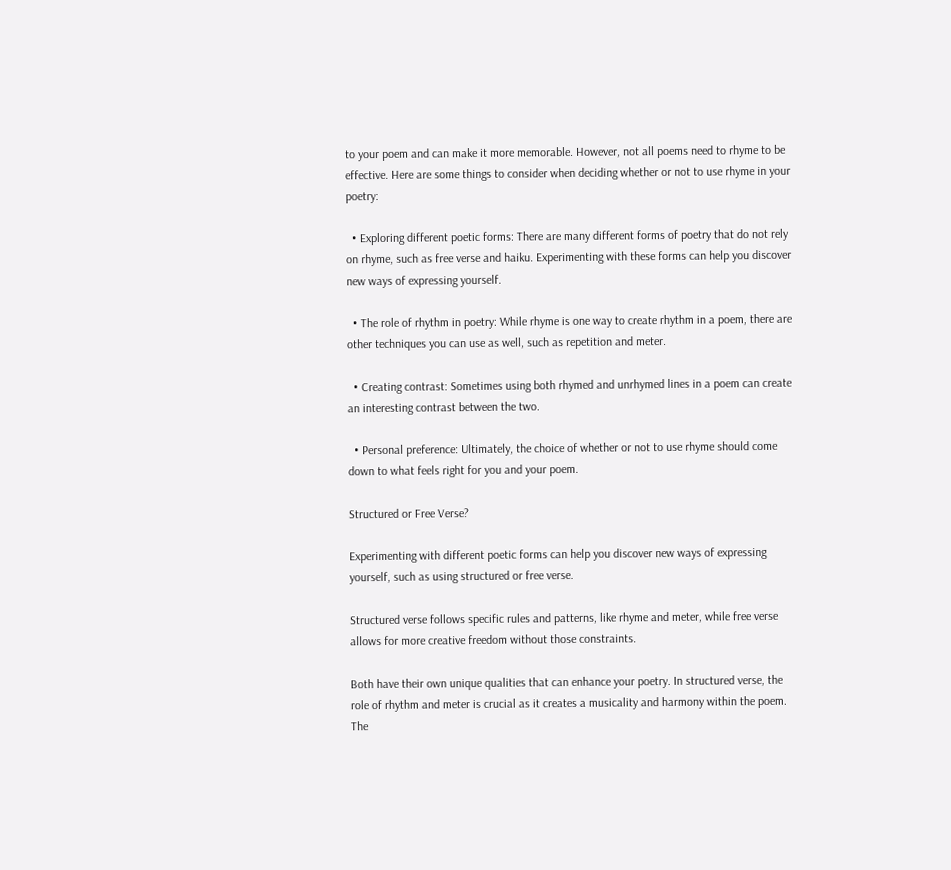to your poem and can make it more memorable. However, not all poems need to rhyme to be effective. Here are some things to consider when deciding whether or not to use rhyme in your poetry:

  • Exploring different poetic forms: There are many different forms of poetry that do not rely on rhyme, such as free verse and haiku. Experimenting with these forms can help you discover new ways of expressing yourself.

  • The role of rhythm in poetry: While rhyme is one way to create rhythm in a poem, there are other techniques you can use as well, such as repetition and meter.

  • Creating contrast: Sometimes using both rhymed and unrhymed lines in a poem can create an interesting contrast between the two.

  • Personal preference: Ultimately, the choice of whether or not to use rhyme should come down to what feels right for you and your poem.

Structured or Free Verse?

Experimenting with different poetic forms can help you discover new ways of expressing yourself, such as using structured or free verse.

Structured verse follows specific rules and patterns, like rhyme and meter, while free verse allows for more creative freedom without those constraints.

Both have their own unique qualities that can enhance your poetry. In structured verse, the role of rhythm and meter is crucial as it creates a musicality and harmony within the poem. The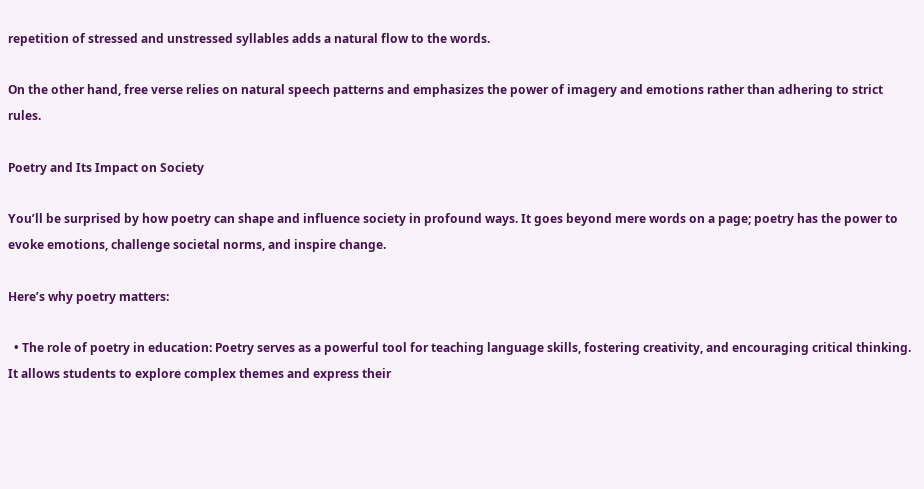repetition of stressed and unstressed syllables adds a natural flow to the words.

On the other hand, free verse relies on natural speech patterns and emphasizes the power of imagery and emotions rather than adhering to strict rules.

Poetry and Its Impact on Society

You’ll be surprised by how poetry can shape and influence society in profound ways. It goes beyond mere words on a page; poetry has the power to evoke emotions, challenge societal norms, and inspire change.

Here’s why poetry matters:

  • The role of poetry in education: Poetry serves as a powerful tool for teaching language skills, fostering creativity, and encouraging critical thinking. It allows students to explore complex themes and express their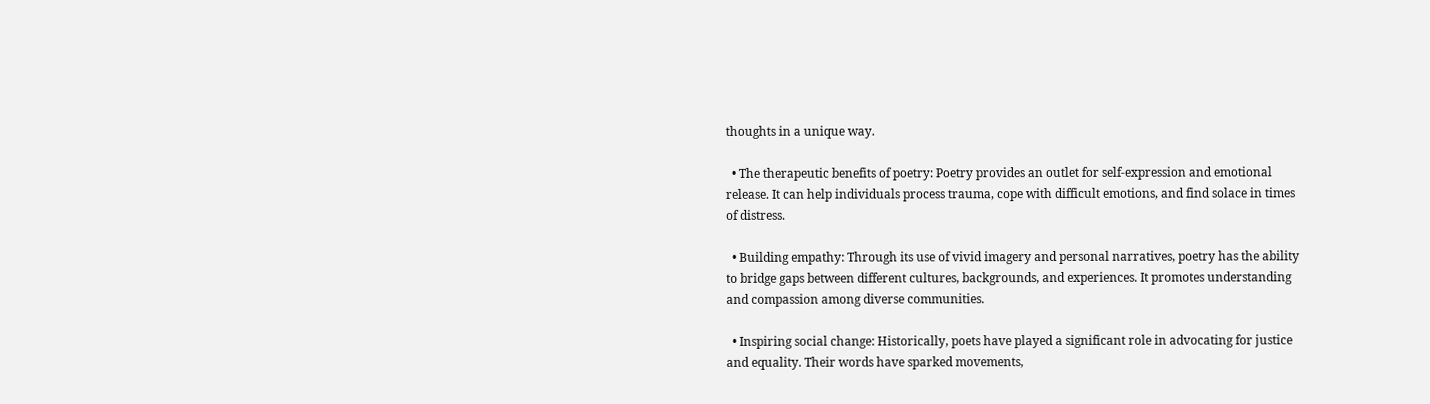thoughts in a unique way.

  • The therapeutic benefits of poetry: Poetry provides an outlet for self-expression and emotional release. It can help individuals process trauma, cope with difficult emotions, and find solace in times of distress.

  • Building empathy: Through its use of vivid imagery and personal narratives, poetry has the ability to bridge gaps between different cultures, backgrounds, and experiences. It promotes understanding and compassion among diverse communities.

  • Inspiring social change: Historically, poets have played a significant role in advocating for justice and equality. Their words have sparked movements,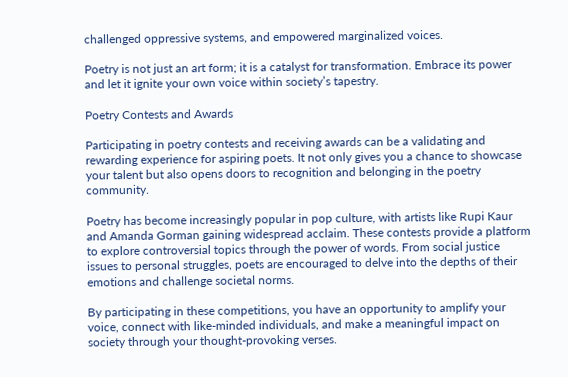challenged oppressive systems, and empowered marginalized voices.

Poetry is not just an art form; it is a catalyst for transformation. Embrace its power and let it ignite your own voice within society’s tapestry.

Poetry Contests and Awards

Participating in poetry contests and receiving awards can be a validating and rewarding experience for aspiring poets. It not only gives you a chance to showcase your talent but also opens doors to recognition and belonging in the poetry community.

Poetry has become increasingly popular in pop culture, with artists like Rupi Kaur and Amanda Gorman gaining widespread acclaim. These contests provide a platform to explore controversial topics through the power of words. From social justice issues to personal struggles, poets are encouraged to delve into the depths of their emotions and challenge societal norms.

By participating in these competitions, you have an opportunity to amplify your voice, connect with like-minded individuals, and make a meaningful impact on society through your thought-provoking verses.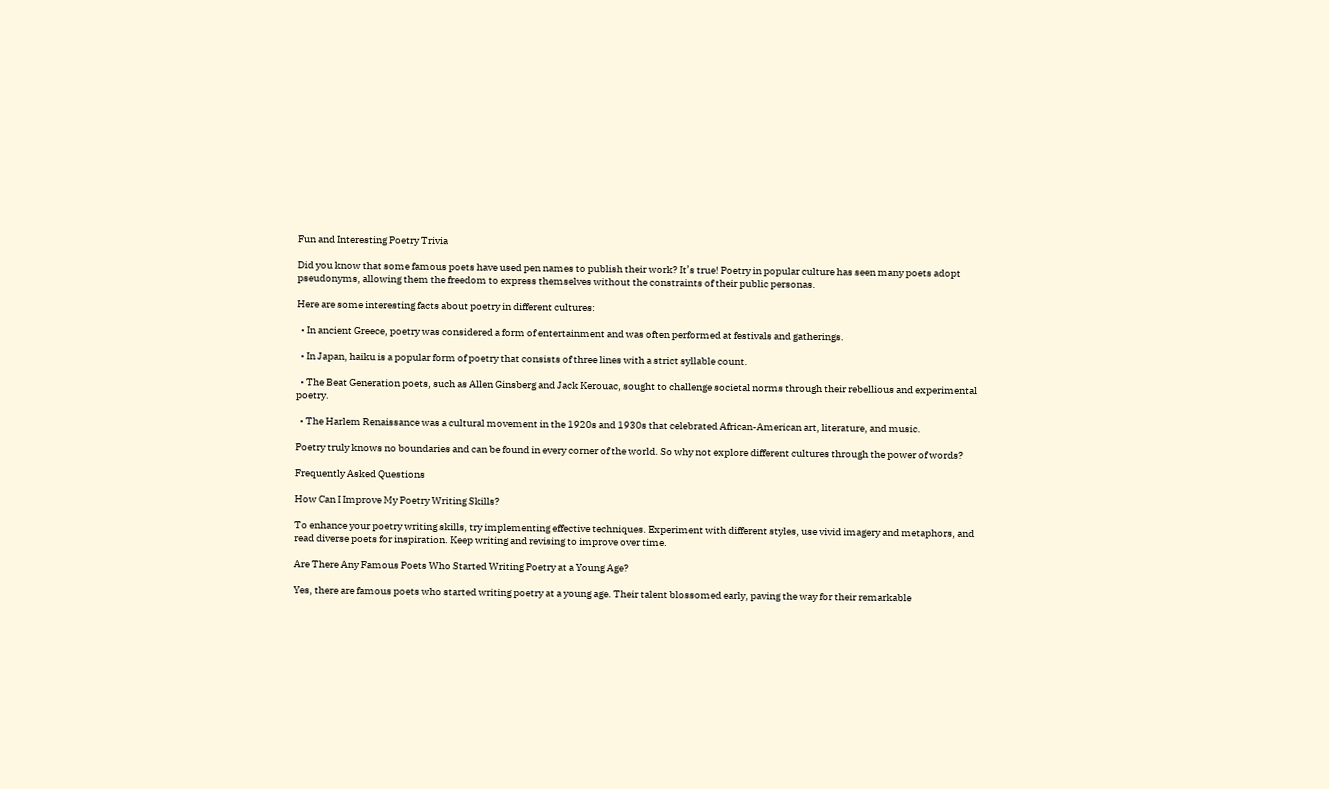Fun and Interesting Poetry Trivia

Did you know that some famous poets have used pen names to publish their work? It’s true! Poetry in popular culture has seen many poets adopt pseudonyms, allowing them the freedom to express themselves without the constraints of their public personas.

Here are some interesting facts about poetry in different cultures:

  • In ancient Greece, poetry was considered a form of entertainment and was often performed at festivals and gatherings.

  • In Japan, haiku is a popular form of poetry that consists of three lines with a strict syllable count.

  • The Beat Generation poets, such as Allen Ginsberg and Jack Kerouac, sought to challenge societal norms through their rebellious and experimental poetry.

  • The Harlem Renaissance was a cultural movement in the 1920s and 1930s that celebrated African-American art, literature, and music.

Poetry truly knows no boundaries and can be found in every corner of the world. So why not explore different cultures through the power of words?

Frequently Asked Questions

How Can I Improve My Poetry Writing Skills?

To enhance your poetry writing skills, try implementing effective techniques. Experiment with different styles, use vivid imagery and metaphors, and read diverse poets for inspiration. Keep writing and revising to improve over time.

Are There Any Famous Poets Who Started Writing Poetry at a Young Age?

Yes, there are famous poets who started writing poetry at a young age. Their talent blossomed early, paving the way for their remarkable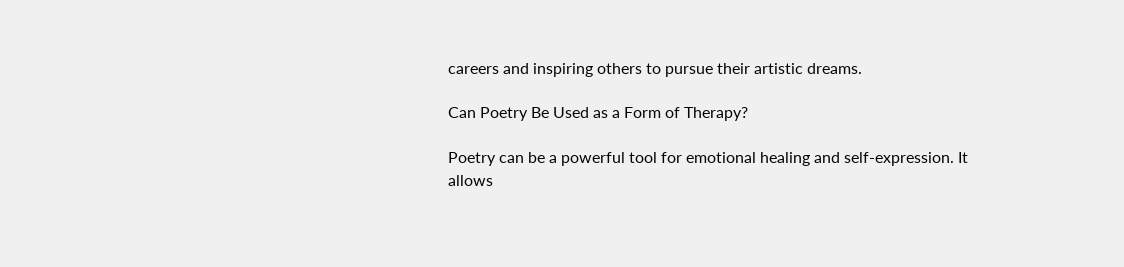careers and inspiring others to pursue their artistic dreams.

Can Poetry Be Used as a Form of Therapy?

Poetry can be a powerful tool for emotional healing and self-expression. It allows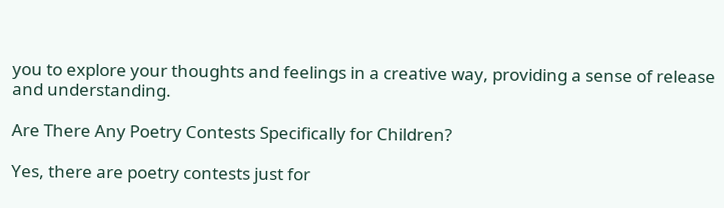you to explore your thoughts and feelings in a creative way, providing a sense of release and understanding.

Are There Any Poetry Contests Specifically for Children?

Yes, there are poetry contests just for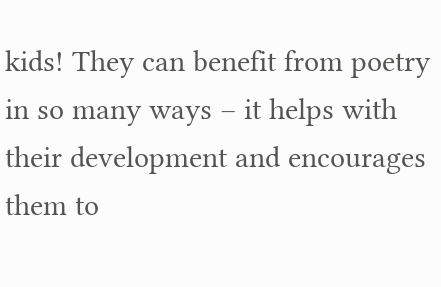kids! They can benefit from poetry in so many ways – it helps with their development and encourages them to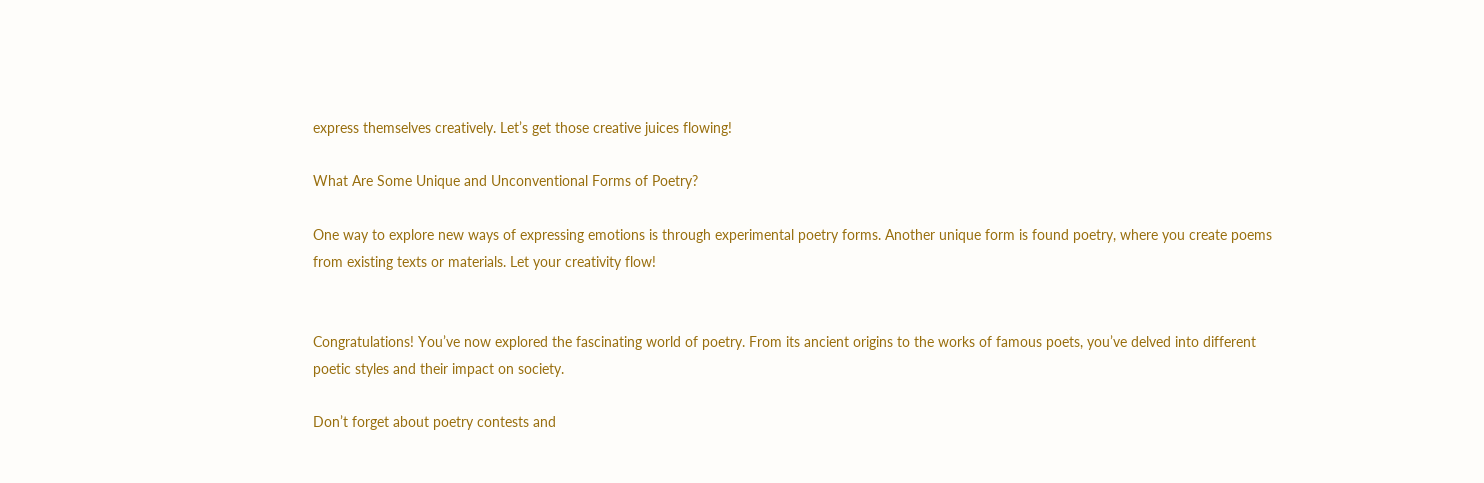express themselves creatively. Let’s get those creative juices flowing!

What Are Some Unique and Unconventional Forms of Poetry?

One way to explore new ways of expressing emotions is through experimental poetry forms. Another unique form is found poetry, where you create poems from existing texts or materials. Let your creativity flow!


Congratulations! You’ve now explored the fascinating world of poetry. From its ancient origins to the works of famous poets, you’ve delved into different poetic styles and their impact on society.

Don’t forget about poetry contests and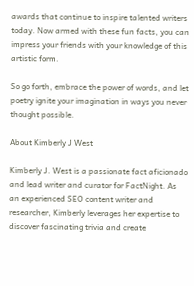awards that continue to inspire talented writers today. Now armed with these fun facts, you can impress your friends with your knowledge of this artistic form.

So go forth, embrace the power of words, and let poetry ignite your imagination in ways you never thought possible.

About Kimberly J West

Kimberly J. West is a passionate fact aficionado and lead writer and curator for FactNight. As an experienced SEO content writer and researcher, Kimberly leverages her expertise to discover fascinating trivia and create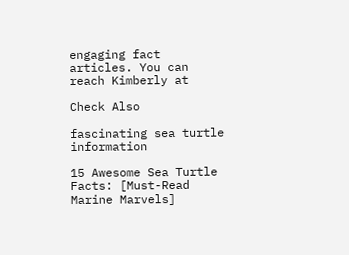engaging fact articles. You can reach Kimberly at

Check Also

fascinating sea turtle information

15 Awesome Sea Turtle Facts: [Must-Read Marine Marvels]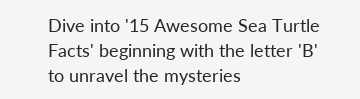Dive into '15 Awesome Sea Turtle Facts' beginning with the letter 'B' to unravel the mysteries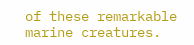of these remarkable marine creatures.